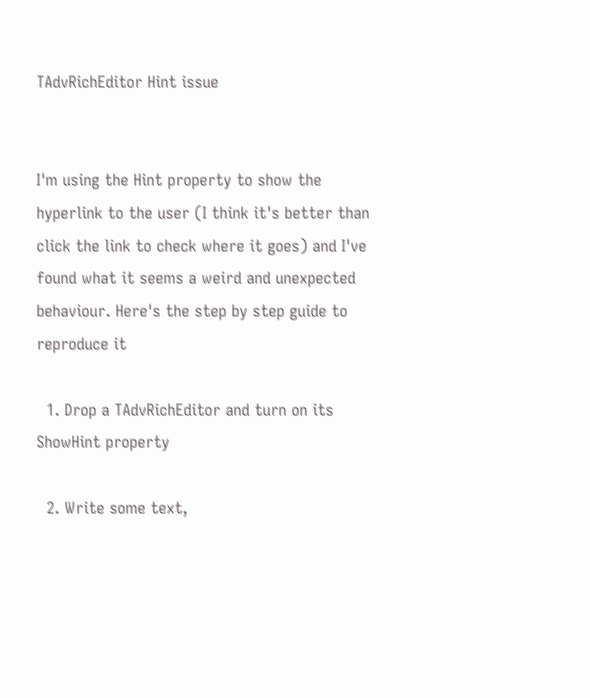TAdvRichEditor Hint issue


I'm using the Hint property to show the hyperlink to the user (I think it's better than click the link to check where it goes) and I've found what it seems a weird and unexpected behaviour. Here's the step by step guide to reproduce it

  1. Drop a TAdvRichEditor and turn on its ShowHint property

  2. Write some text,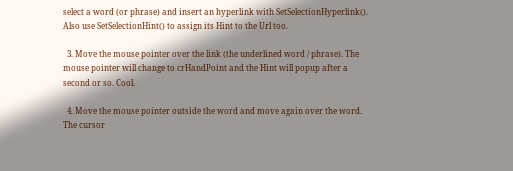select a word (or phrase) and insert an hyperlink with SetSelectionHyperlink(). Also use SetSelectionHint() to assign its Hint to the Url too.

  3. Move the mouse pointer over the link (the underlined word / phrase). The mouse pointer will change to crHandPoint and the Hint will popup after a second or so. Cool.

  4. Move the mouse pointer outside the word and move again over the word. The cursor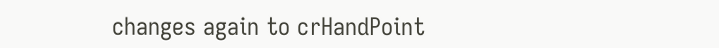changes again to crHandPoint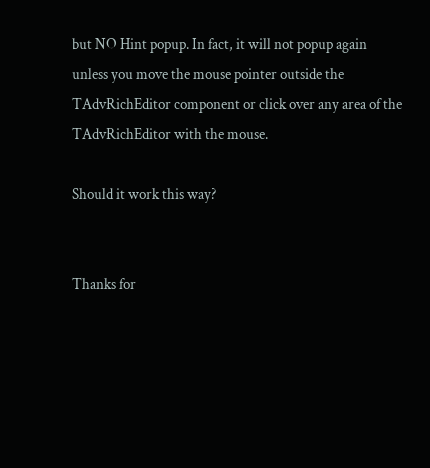but NO Hint popup. In fact, it will not popup again unless you move the mouse pointer outside the TAdvRichEditor component or click over any area of the TAdvRichEditor with the mouse.

Should it work this way?


Thanks for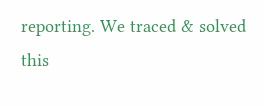reporting. We traced & solved this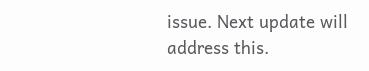issue. Next update will address this.